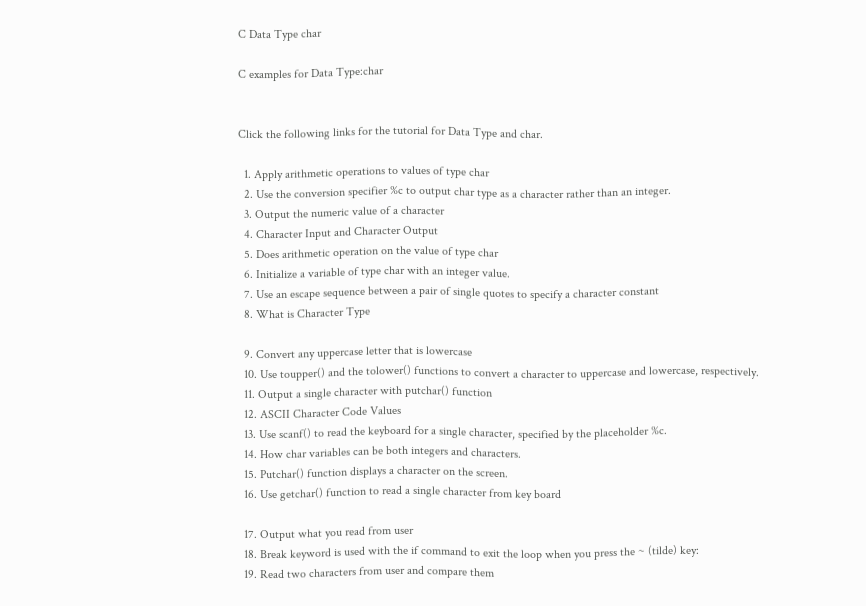C Data Type char

C examples for Data Type:char


Click the following links for the tutorial for Data Type and char.

  1. Apply arithmetic operations to values of type char
  2. Use the conversion specifier %c to output char type as a character rather than an integer.
  3. Output the numeric value of a character
  4. Character Input and Character Output
  5. Does arithmetic operation on the value of type char
  6. Initialize a variable of type char with an integer value.
  7. Use an escape sequence between a pair of single quotes to specify a character constant
  8. What is Character Type

  9. Convert any uppercase letter that is lowercase
  10. Use toupper() and the tolower() functions to convert a character to uppercase and lowercase, respectively.
  11. Output a single character with putchar() function
  12. ASCII Character Code Values
  13. Use scanf() to read the keyboard for a single character, specified by the placeholder %c.
  14. How char variables can be both integers and characters.
  15. Putchar() function displays a character on the screen.
  16. Use getchar() function to read a single character from key board

  17. Output what you read from user
  18. Break keyword is used with the if command to exit the loop when you press the ~ (tilde) key:
  19. Read two characters from user and compare them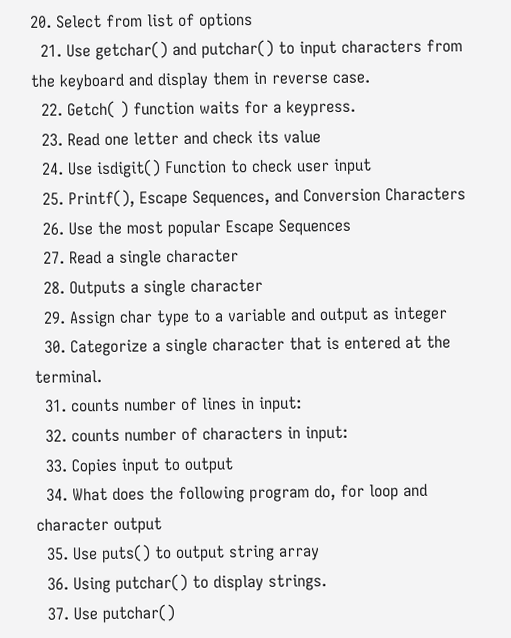20. Select from list of options
  21. Use getchar() and putchar() to input characters from the keyboard and display them in reverse case.
  22. Getch( ) function waits for a keypress.
  23. Read one letter and check its value
  24. Use isdigit() Function to check user input
  25. Printf(), Escape Sequences, and Conversion Characters
  26. Use the most popular Escape Sequences
  27. Read a single character
  28. Outputs a single character
  29. Assign char type to a variable and output as integer
  30. Categorize a single character that is entered at the terminal.
  31. counts number of lines in input:
  32. counts number of characters in input:
  33. Copies input to output
  34. What does the following program do, for loop and character output
  35. Use puts() to output string array
  36. Using putchar() to display strings.
  37. Use putchar()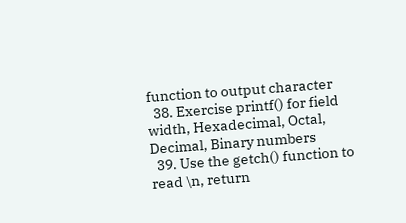function to output character
  38. Exercise printf() for field width, Hexadecimal, Octal, Decimal, Binary numbers
  39. Use the getch() function to read \n, return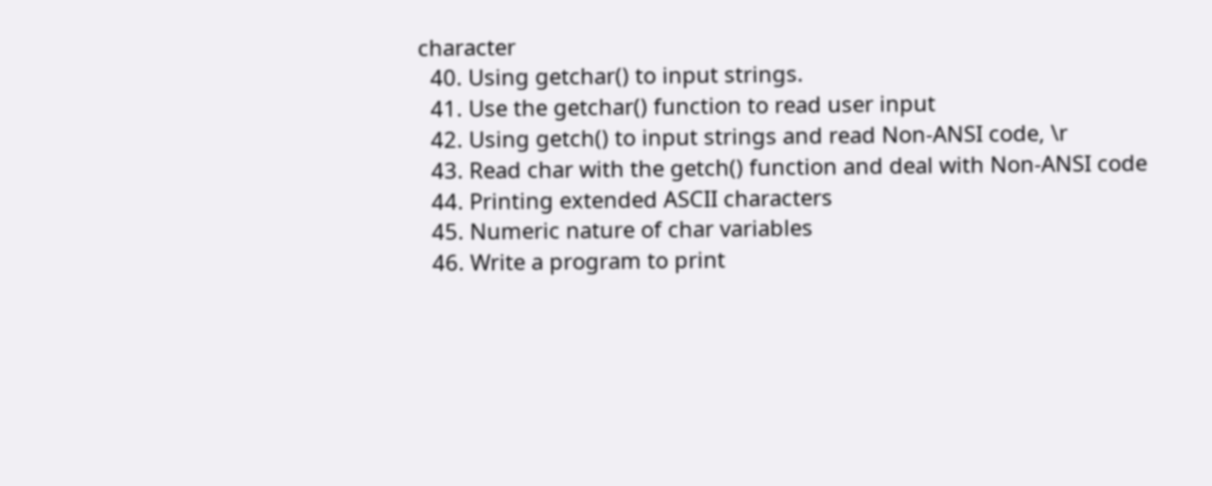character
  40. Using getchar() to input strings.
  41. Use the getchar() function to read user input
  42. Using getch() to input strings and read Non-ANSI code, \r
  43. Read char with the getch() function and deal with Non-ANSI code
  44. Printing extended ASCII characters
  45. Numeric nature of char variables
  46. Write a program to print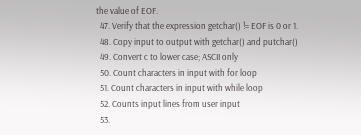the value of EOF.
  47. Verify that the expression getchar() != EOF is 0 or 1.
  48. Copy input to output with getchar() and putchar()
  49. Convert c to lower case; ASCII only
  50. Count characters in input with for loop
  51. Count characters in input with while loop
  52. Counts input lines from user input
  53.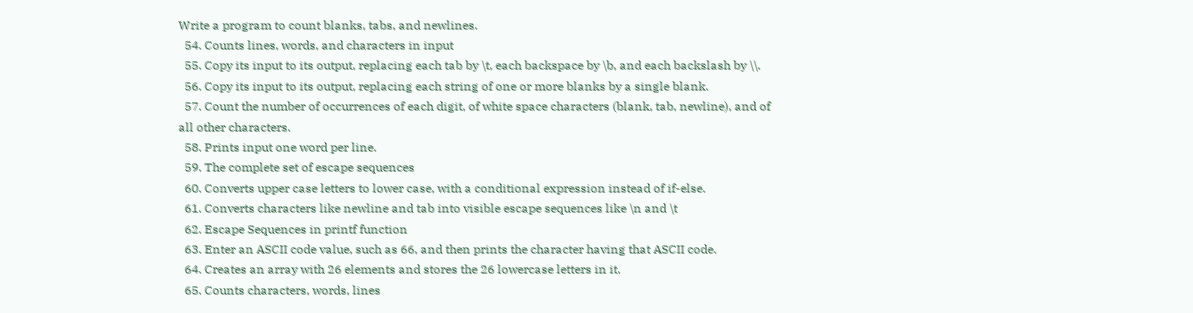Write a program to count blanks, tabs, and newlines.
  54. Counts lines, words, and characters in input
  55. Copy its input to its output, replacing each tab by \t, each backspace by \b, and each backslash by \\.
  56. Copy its input to its output, replacing each string of one or more blanks by a single blank.
  57. Count the number of occurrences of each digit, of white space characters (blank, tab, newline), and of all other characters.
  58. Prints input one word per line.
  59. The complete set of escape sequences
  60. Converts upper case letters to lower case, with a conditional expression instead of if-else.
  61. Converts characters like newline and tab into visible escape sequences like \n and \t
  62. Escape Sequences in printf function
  63. Enter an ASCII code value, such as 66, and then prints the character having that ASCII code.
  64. Creates an array with 26 elements and stores the 26 lowercase letters in it.
  65. Counts characters, words, lines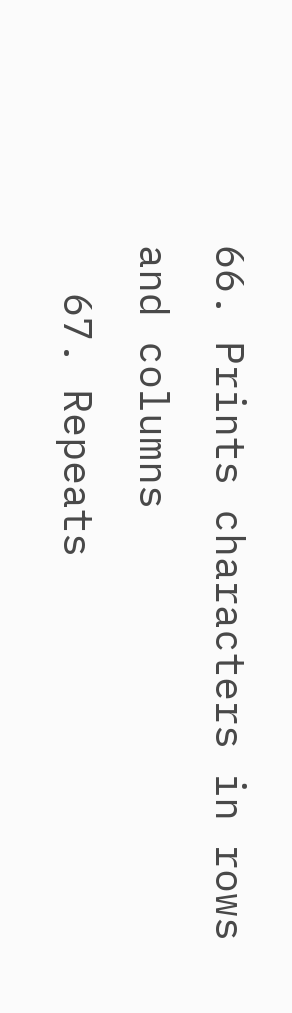66. Prints characters in rows and columns
  67. Repeats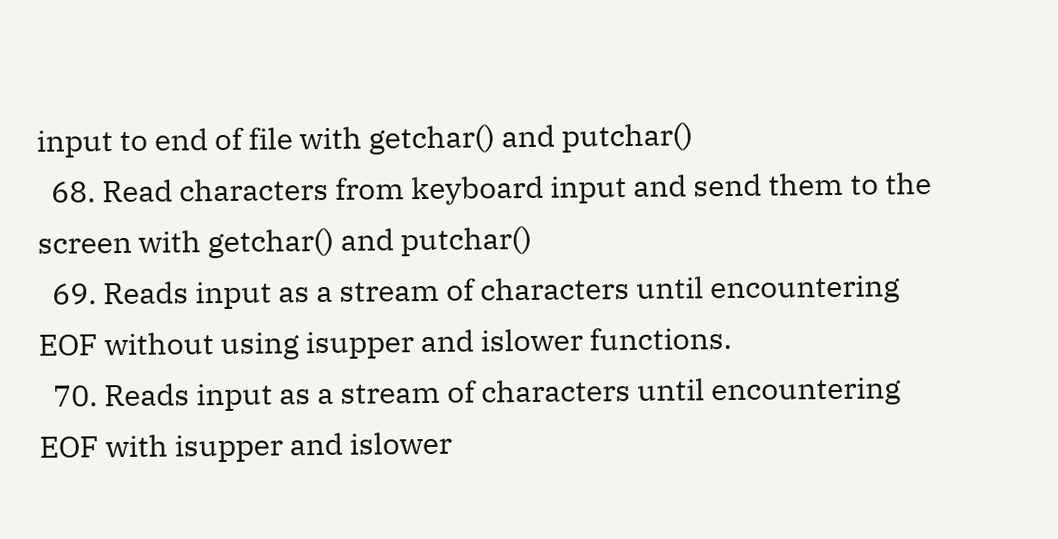input to end of file with getchar() and putchar()
  68. Read characters from keyboard input and send them to the screen with getchar() and putchar()
  69. Reads input as a stream of characters until encountering EOF without using isupper and islower functions.
  70. Reads input as a stream of characters until encountering EOF with isupper and islower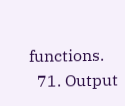functions.
  71. Output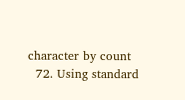character by count
  72. Using standard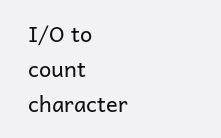I/O to count character